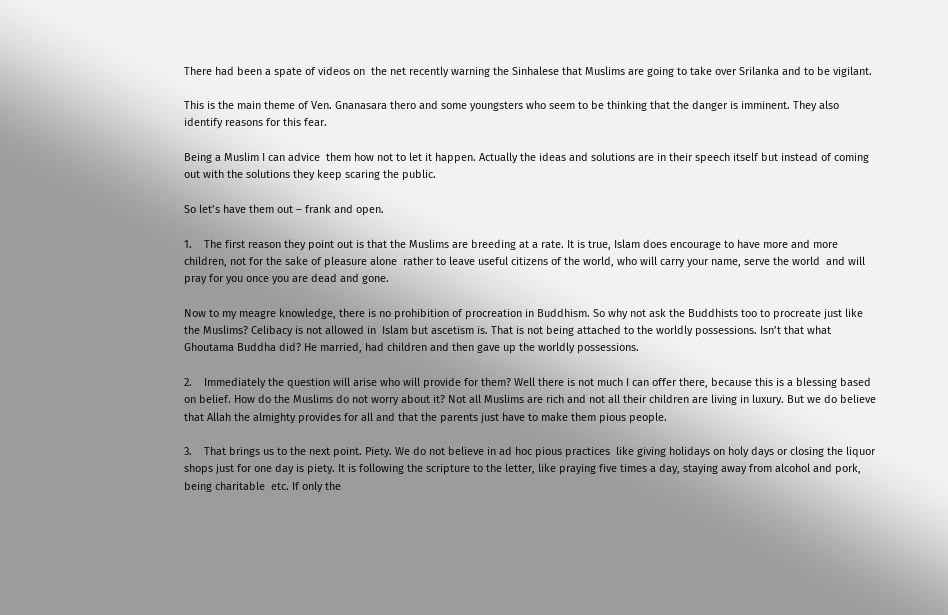There had been a spate of videos on  the net recently warning the Sinhalese that Muslims are going to take over Srilanka and to be vigilant.

This is the main theme of Ven. Gnanasara thero and some youngsters who seem to be thinking that the danger is imminent. They also identify reasons for this fear.

Being a Muslim I can advice  them how not to let it happen. Actually the ideas and solutions are in their speech itself but instead of coming out with the solutions they keep scaring the public.

So let’s have them out – frank and open.

1.    The first reason they point out is that the Muslims are breeding at a rate. It is true, Islam does encourage to have more and more children, not for the sake of pleasure alone  rather to leave useful citizens of the world, who will carry your name, serve the world  and will pray for you once you are dead and gone.

Now to my meagre knowledge, there is no prohibition of procreation in Buddhism. So why not ask the Buddhists too to procreate just like the Muslims? Celibacy is not allowed in  Islam but ascetism is. That is not being attached to the worldly possessions. Isn’t that what Ghoutama Buddha did? He married, had children and then gave up the worldly possessions.

2.    Immediately the question will arise who will provide for them? Well there is not much I can offer there, because this is a blessing based on belief. How do the Muslims do not worry about it? Not all Muslims are rich and not all their children are living in luxury. But we do believe that Allah the almighty provides for all and that the parents just have to make them pious people.

3.    That brings us to the next point. Piety. We do not believe in ad hoc pious practices  like giving holidays on holy days or closing the liquor shops just for one day is piety. It is following the scripture to the letter, like praying five times a day, staying away from alcohol and pork, being charitable  etc. If only the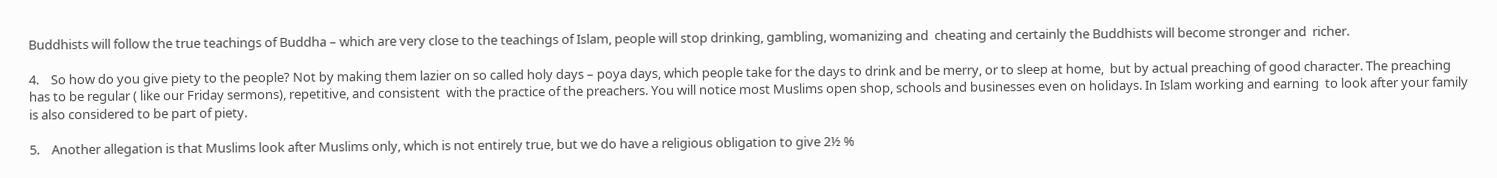Buddhists will follow the true teachings of Buddha – which are very close to the teachings of Islam, people will stop drinking, gambling, womanizing and  cheating and certainly the Buddhists will become stronger and  richer.

4.    So how do you give piety to the people? Not by making them lazier on so called holy days – poya days, which people take for the days to drink and be merry, or to sleep at home,  but by actual preaching of good character. The preaching has to be regular ( like our Friday sermons), repetitive, and consistent  with the practice of the preachers. You will notice most Muslims open shop, schools and businesses even on holidays. In Islam working and earning  to look after your family is also considered to be part of piety.

5.    Another allegation is that Muslims look after Muslims only, which is not entirely true, but we do have a religious obligation to give 2½ %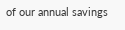of our annual savings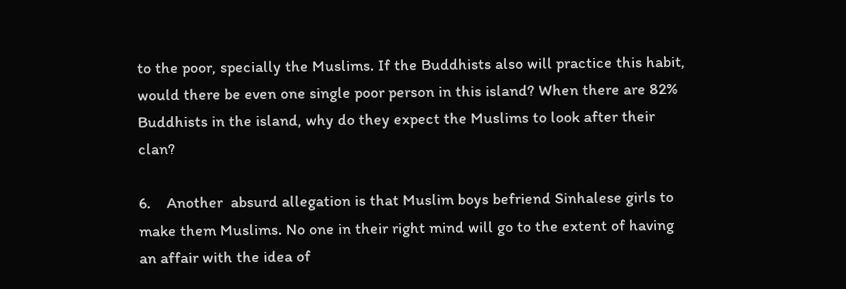to the poor, specially the Muslims. If the Buddhists also will practice this habit, would there be even one single poor person in this island? When there are 82% Buddhists in the island, why do they expect the Muslims to look after their clan?

6.    Another  absurd allegation is that Muslim boys befriend Sinhalese girls to make them Muslims. No one in their right mind will go to the extent of having an affair with the idea of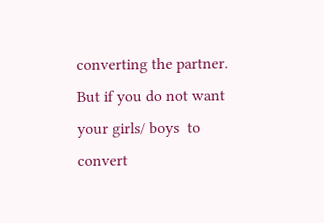converting the partner. But if you do not want your girls/ boys  to convert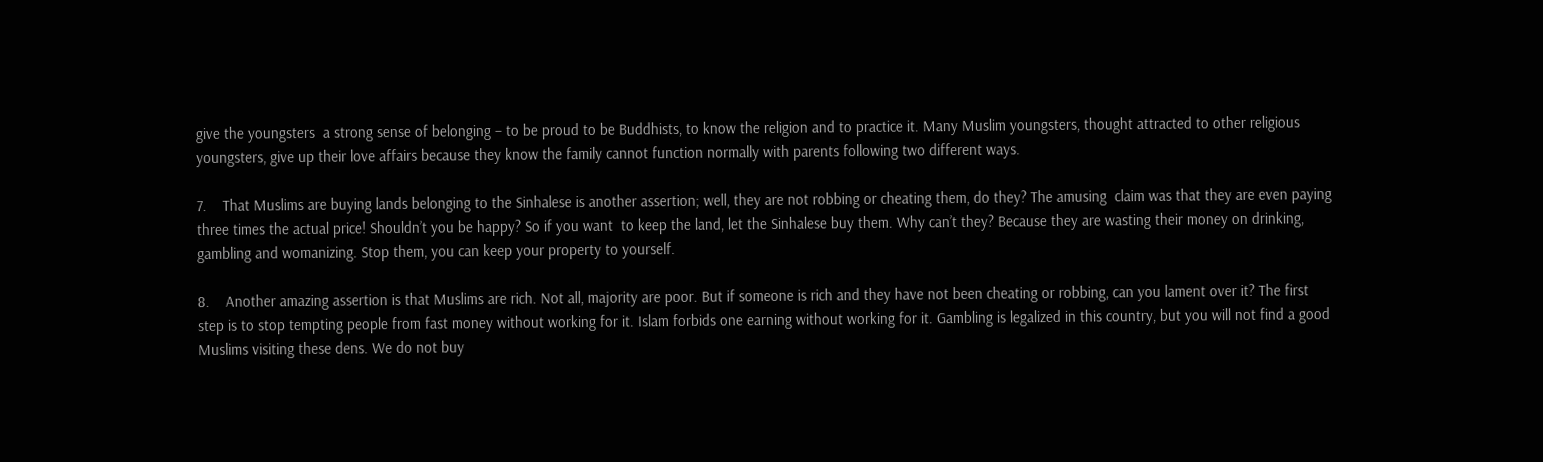give the youngsters  a strong sense of belonging – to be proud to be Buddhists, to know the religion and to practice it. Many Muslim youngsters, thought attracted to other religious youngsters, give up their love affairs because they know the family cannot function normally with parents following two different ways.

7.    That Muslims are buying lands belonging to the Sinhalese is another assertion; well, they are not robbing or cheating them, do they? The amusing  claim was that they are even paying three times the actual price! Shouldn’t you be happy? So if you want  to keep the land, let the Sinhalese buy them. Why can’t they? Because they are wasting their money on drinking, gambling and womanizing. Stop them, you can keep your property to yourself.

8.    Another amazing assertion is that Muslims are rich. Not all, majority are poor. But if someone is rich and they have not been cheating or robbing, can you lament over it? The first step is to stop tempting people from fast money without working for it. Islam forbids one earning without working for it. Gambling is legalized in this country, but you will not find a good Muslims visiting these dens. We do not buy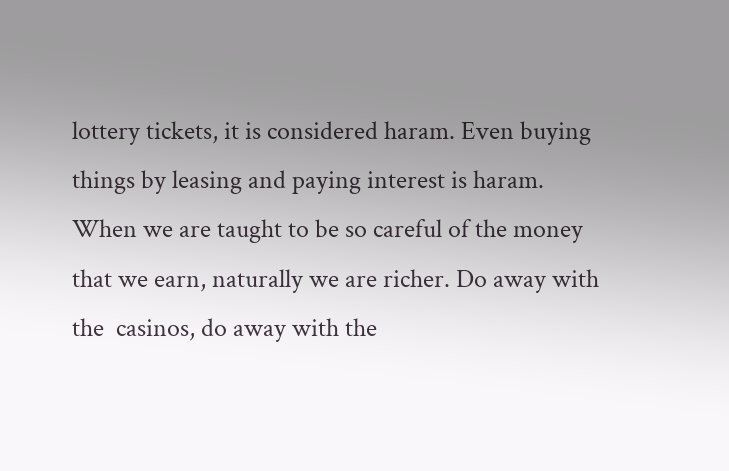lottery tickets, it is considered haram. Even buying things by leasing and paying interest is haram. When we are taught to be so careful of the money that we earn, naturally we are richer. Do away with the  casinos, do away with the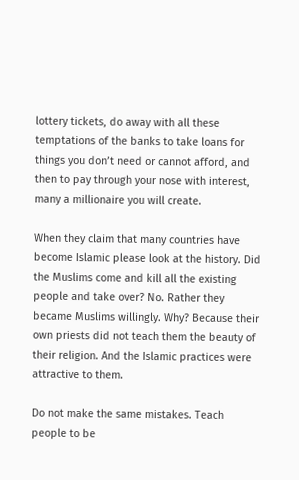lottery tickets, do away with all these temptations of the banks to take loans for things you don’t need or cannot afford, and then to pay through your nose with interest, many a millionaire you will create.

When they claim that many countries have become Islamic please look at the history. Did the Muslims come and kill all the existing people and take over? No. Rather they became Muslims willingly. Why? Because their own priests did not teach them the beauty of their religion. And the Islamic practices were attractive to them.

Do not make the same mistakes. Teach people to be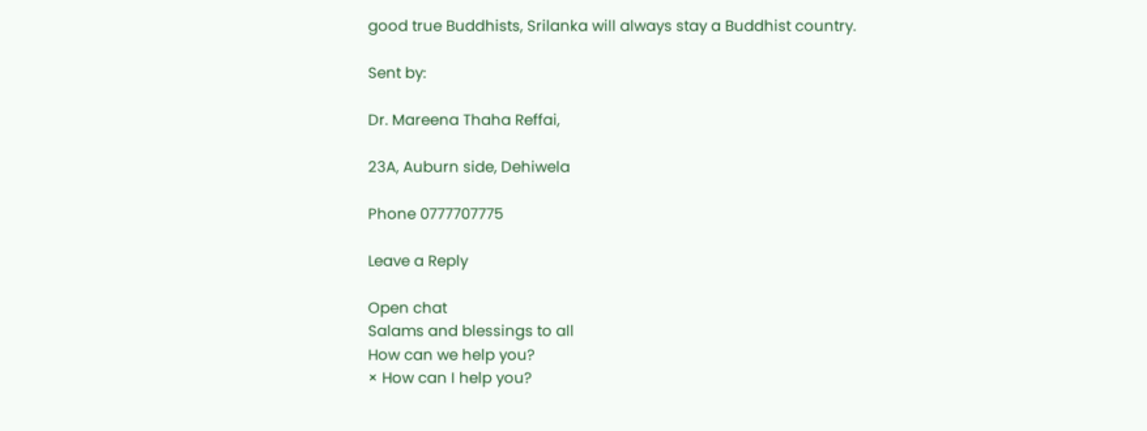good true Buddhists, Srilanka will always stay a Buddhist country.

Sent by:

Dr. Mareena Thaha Reffai,

23A, Auburn side, Dehiwela

Phone 0777707775

Leave a Reply

Open chat
Salams and blessings to all
How can we help you?
× How can I help you?